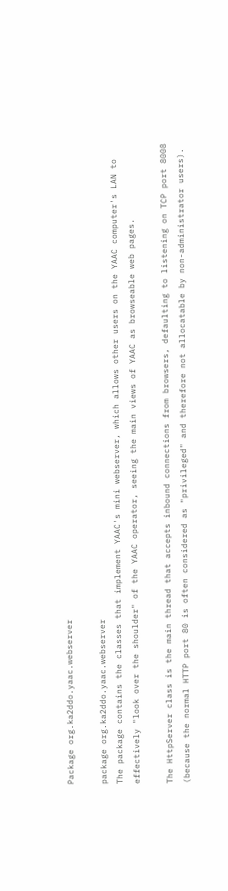Package org.ka2ddo.yaac.webserver

package org.ka2ddo.yaac.webserver
The package contains the classes that implement YAAC's mini webserver, which allows other users on the YAAC computer's LAN to effectively "look over the shoulder" of the YAAC operator, seeing the main views of YAAC as browseable web pages.

The HttpServer class is the main thread that accepts inbound connections from browsers, defaulting to listening on TCP port 8008 (because the normal HTTP port 80 is often considered as "privileged" and therefore not allocatable by non-administrator users).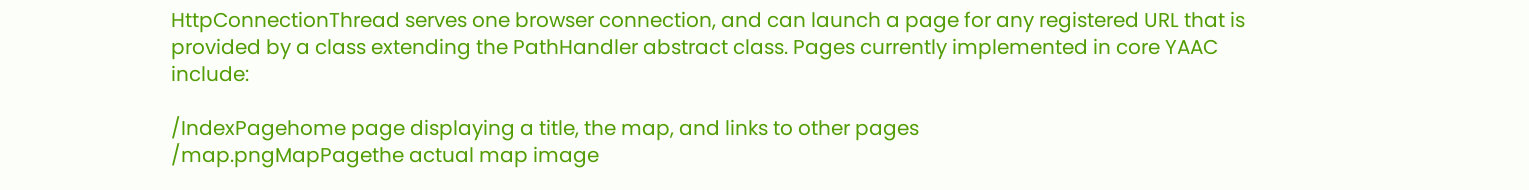HttpConnectionThread serves one browser connection, and can launch a page for any registered URL that is provided by a class extending the PathHandler abstract class. Pages currently implemented in core YAAC include:

/IndexPagehome page displaying a title, the map, and links to other pages
/map.pngMapPagethe actual map image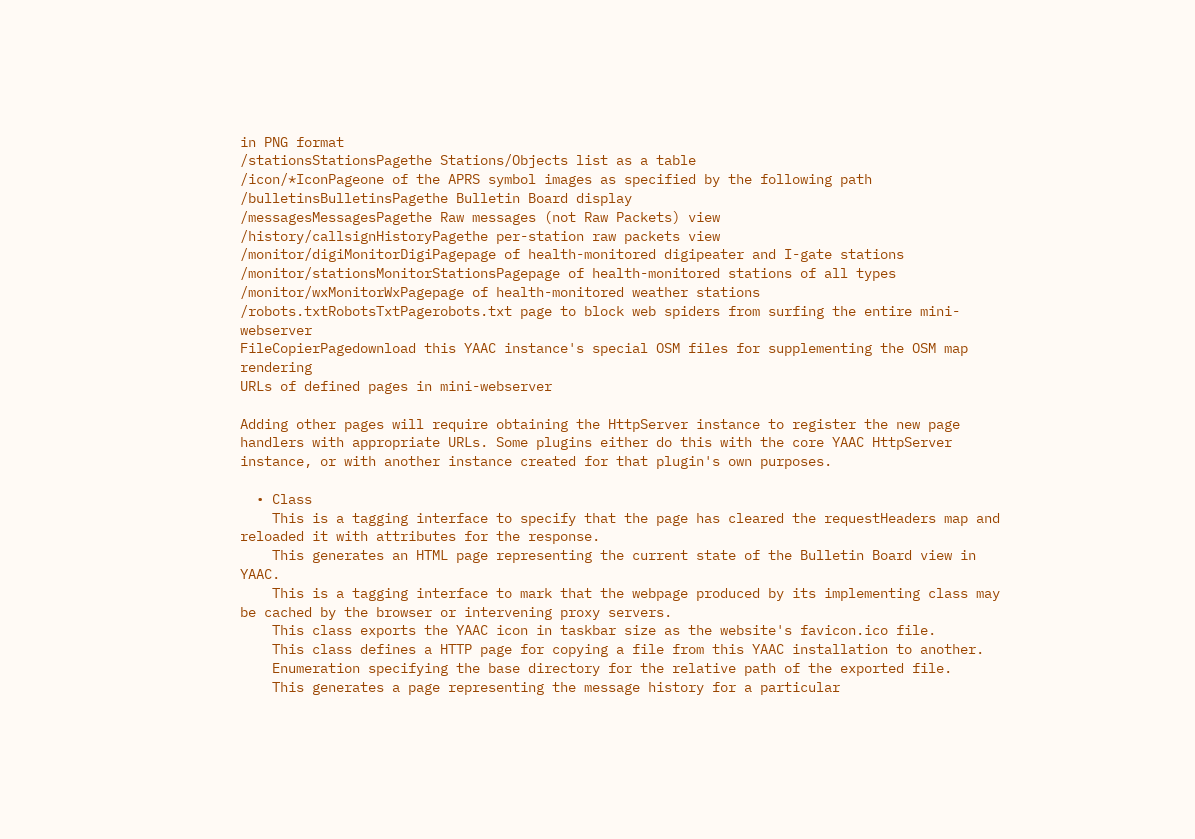in PNG format
/stationsStationsPagethe Stations/Objects list as a table
/icon/*IconPageone of the APRS symbol images as specified by the following path
/bulletinsBulletinsPagethe Bulletin Board display
/messagesMessagesPagethe Raw messages (not Raw Packets) view
/history/callsignHistoryPagethe per-station raw packets view
/monitor/digiMonitorDigiPagepage of health-monitored digipeater and I-gate stations
/monitor/stationsMonitorStationsPagepage of health-monitored stations of all types
/monitor/wxMonitorWxPagepage of health-monitored weather stations
/robots.txtRobotsTxtPagerobots.txt page to block web spiders from surfing the entire mini-webserver
FileCopierPagedownload this YAAC instance's special OSM files for supplementing the OSM map rendering
URLs of defined pages in mini-webserver

Adding other pages will require obtaining the HttpServer instance to register the new page handlers with appropriate URLs. Some plugins either do this with the core YAAC HttpServer instance, or with another instance created for that plugin's own purposes.

  • Class
    This is a tagging interface to specify that the page has cleared the requestHeaders map and reloaded it with attributes for the response.
    This generates an HTML page representing the current state of the Bulletin Board view in YAAC.
    This is a tagging interface to mark that the webpage produced by its implementing class may be cached by the browser or intervening proxy servers.
    This class exports the YAAC icon in taskbar size as the website's favicon.ico file.
    This class defines a HTTP page for copying a file from this YAAC installation to another.
    Enumeration specifying the base directory for the relative path of the exported file.
    This generates a page representing the message history for a particular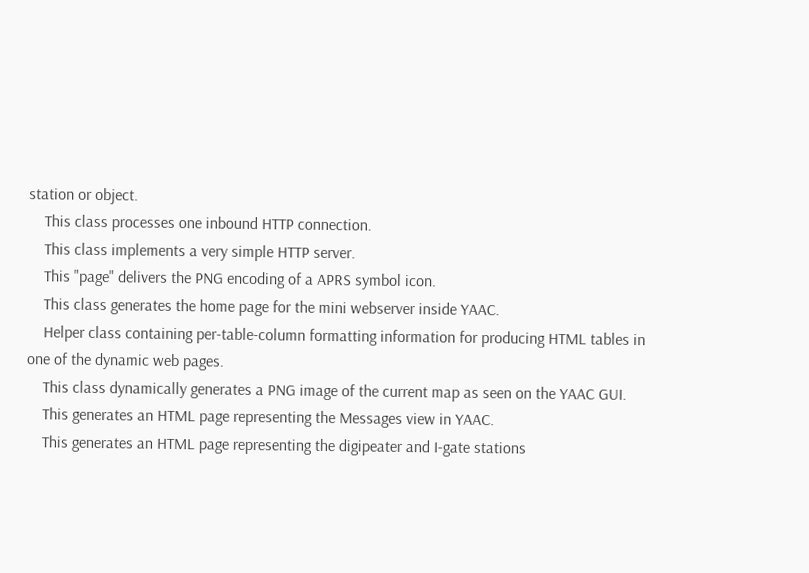station or object.
    This class processes one inbound HTTP connection.
    This class implements a very simple HTTP server.
    This "page" delivers the PNG encoding of a APRS symbol icon.
    This class generates the home page for the mini webserver inside YAAC.
    Helper class containing per-table-column formatting information for producing HTML tables in one of the dynamic web pages.
    This class dynamically generates a PNG image of the current map as seen on the YAAC GUI.
    This generates an HTML page representing the Messages view in YAAC.
    This generates an HTML page representing the digipeater and I-gate stations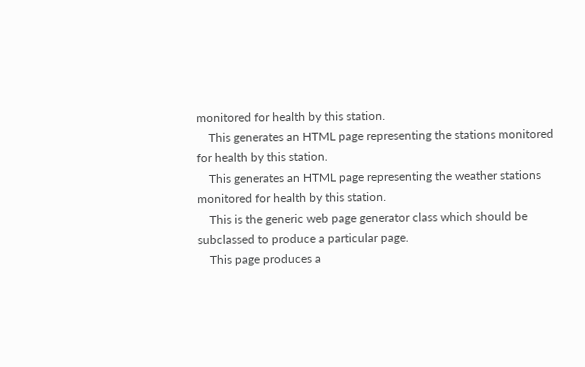monitored for health by this station.
    This generates an HTML page representing the stations monitored for health by this station.
    This generates an HTML page representing the weather stations monitored for health by this station.
    This is the generic web page generator class which should be subclassed to produce a particular page.
    This page produces a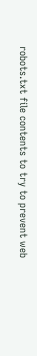robots.txt file contents to try to prevent web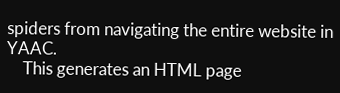spiders from navigating the entire website in YAAC.
    This generates an HTML page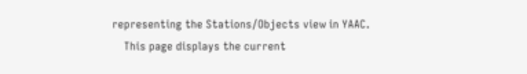representing the Stations/Objects view in YAAC.
    This page displays the current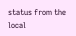status from the local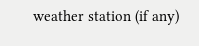weather station (if any)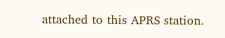attached to this APRS station.